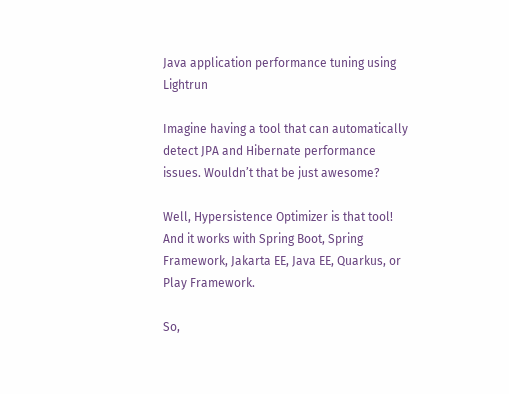Java application performance tuning using Lightrun

Imagine having a tool that can automatically detect JPA and Hibernate performance issues. Wouldn’t that be just awesome?

Well, Hypersistence Optimizer is that tool! And it works with Spring Boot, Spring Framework, Jakarta EE, Java EE, Quarkus, or Play Framework.

So,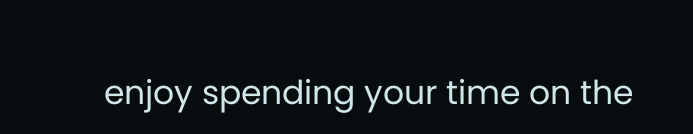enjoy spending your time on the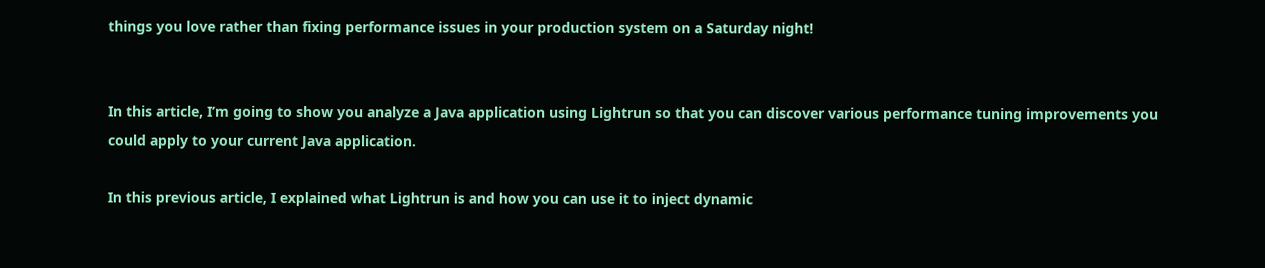things you love rather than fixing performance issues in your production system on a Saturday night!


In this article, I’m going to show you analyze a Java application using Lightrun so that you can discover various performance tuning improvements you could apply to your current Java application.

In this previous article, I explained what Lightrun is and how you can use it to inject dynamic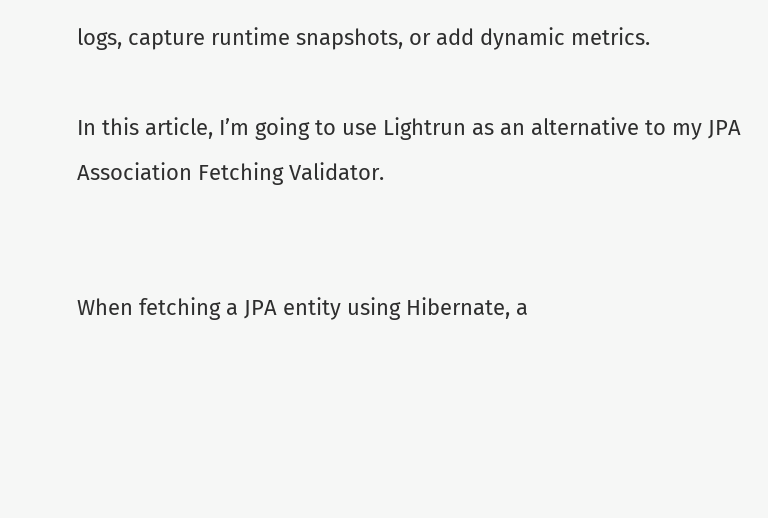logs, capture runtime snapshots, or add dynamic metrics.

In this article, I’m going to use Lightrun as an alternative to my JPA Association Fetching Validator.


When fetching a JPA entity using Hibernate, a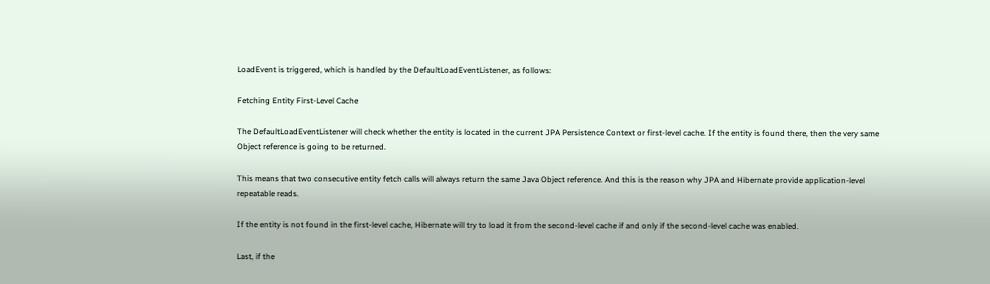LoadEvent is triggered, which is handled by the DefaultLoadEventListener, as follows:

Fetching Entity First-Level Cache

The DefaultLoadEventListener will check whether the entity is located in the current JPA Persistence Context or first-level cache. If the entity is found there, then the very same Object reference is going to be returned.

This means that two consecutive entity fetch calls will always return the same Java Object reference. And this is the reason why JPA and Hibernate provide application-level repeatable reads.

If the entity is not found in the first-level cache, Hibernate will try to load it from the second-level cache if and only if the second-level cache was enabled.

Last, if the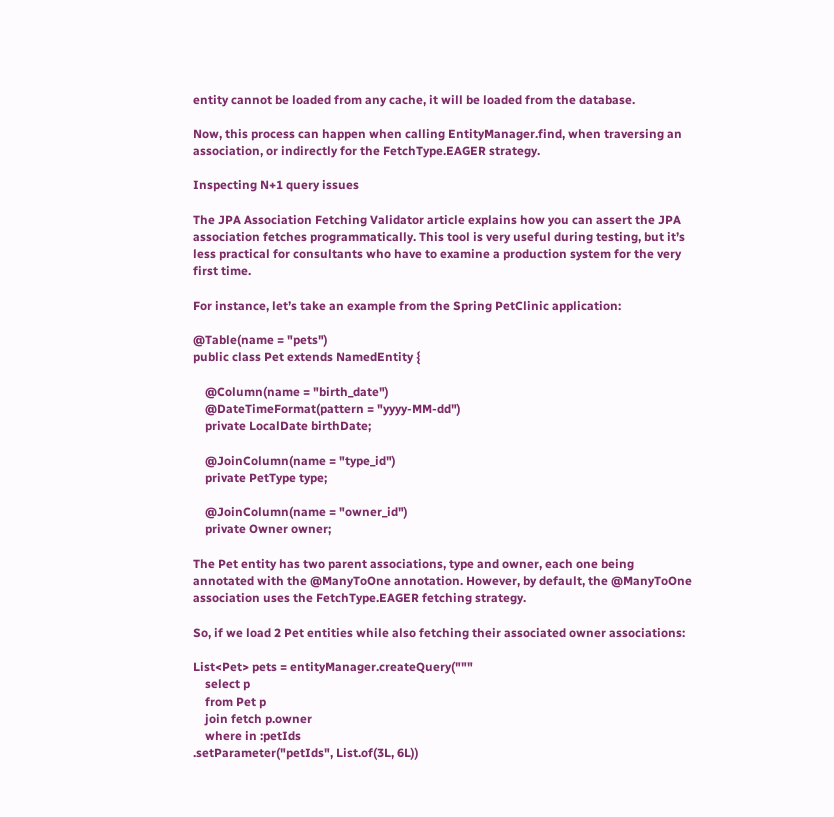entity cannot be loaded from any cache, it will be loaded from the database.

Now, this process can happen when calling EntityManager.find, when traversing an association, or indirectly for the FetchType.EAGER strategy.

Inspecting N+1 query issues

The JPA Association Fetching Validator article explains how you can assert the JPA association fetches programmatically. This tool is very useful during testing, but it’s less practical for consultants who have to examine a production system for the very first time.

For instance, let’s take an example from the Spring PetClinic application:

@Table(name = "pets")
public class Pet extends NamedEntity {

    @Column(name = "birth_date")
    @DateTimeFormat(pattern = "yyyy-MM-dd")
    private LocalDate birthDate;

    @JoinColumn(name = "type_id")
    private PetType type;

    @JoinColumn(name = "owner_id")
    private Owner owner;

The Pet entity has two parent associations, type and owner, each one being annotated with the @ManyToOne annotation. However, by default, the @ManyToOne association uses the FetchType.EAGER fetching strategy.

So, if we load 2 Pet entities while also fetching their associated owner associations:

List<Pet> pets = entityManager.createQuery("""
    select p
    from Pet p
    join fetch p.owner
    where in :petIds
.setParameter("petIds", List.of(3L, 6L))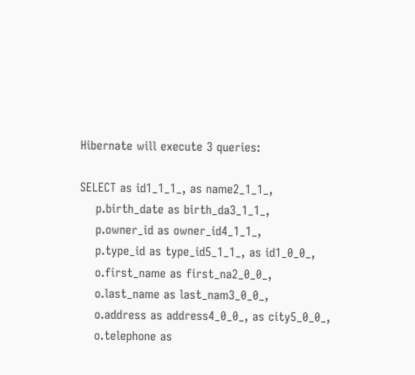Hibernate will execute 3 queries:

SELECT as id1_1_1_, as name2_1_1_,
    p.birth_date as birth_da3_1_1_,
    p.owner_id as owner_id4_1_1_,
    p.type_id as type_id5_1_1_, as id1_0_0_,
    o.first_name as first_na2_0_0_,
    o.last_name as last_nam3_0_0_,
    o.address as address4_0_0_, as city5_0_0_,
    o.telephone as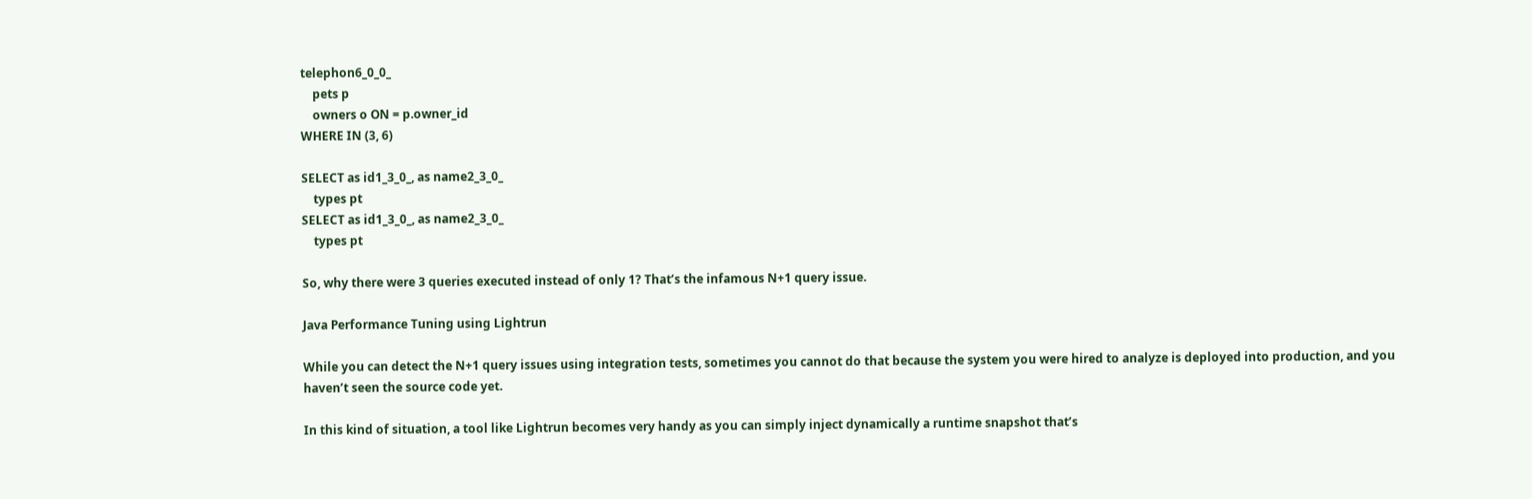telephon6_0_0_
    pets p
    owners o ON = p.owner_id
WHERE IN (3, 6)

SELECT as id1_3_0_, as name2_3_0_
    types pt
SELECT as id1_3_0_, as name2_3_0_
    types pt

So, why there were 3 queries executed instead of only 1? That’s the infamous N+1 query issue.

Java Performance Tuning using Lightrun

While you can detect the N+1 query issues using integration tests, sometimes you cannot do that because the system you were hired to analyze is deployed into production, and you haven’t seen the source code yet.

In this kind of situation, a tool like Lightrun becomes very handy as you can simply inject dynamically a runtime snapshot that’s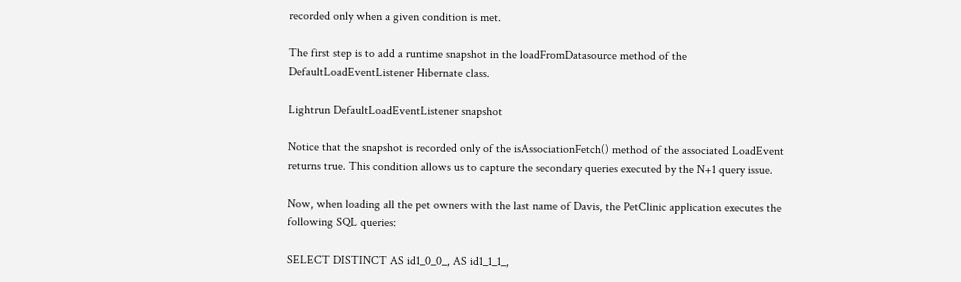recorded only when a given condition is met.

The first step is to add a runtime snapshot in the loadFromDatasource method of the DefaultLoadEventListener Hibernate class.

Lightrun DefaultLoadEventListener snapshot

Notice that the snapshot is recorded only of the isAssociationFetch() method of the associated LoadEvent returns true. This condition allows us to capture the secondary queries executed by the N+1 query issue.

Now, when loading all the pet owners with the last name of Davis, the PetClinic application executes the following SQL queries:

SELECT DISTINCT AS id1_0_0_, AS id1_1_1_,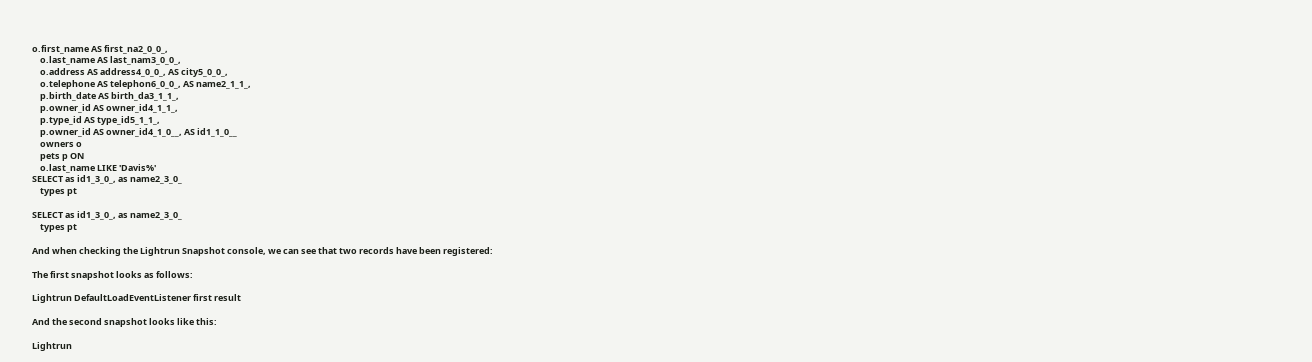o.first_name AS first_na2_0_0_,
    o.last_name AS last_nam3_0_0_,
    o.address AS address4_0_0_, AS city5_0_0_,
    o.telephone AS telephon6_0_0_, AS name2_1_1_,
    p.birth_date AS birth_da3_1_1_,
    p.owner_id AS owner_id4_1_1_,
    p.type_id AS type_id5_1_1_,
    p.owner_id AS owner_id4_1_0__, AS id1_1_0__
    owners o
    pets p ON
    o.last_name LIKE 'Davis%'
SELECT as id1_3_0_, as name2_3_0_
    types pt

SELECT as id1_3_0_, as name2_3_0_
    types pt

And when checking the Lightrun Snapshot console, we can see that two records have been registered:

The first snapshot looks as follows:

Lightrun DefaultLoadEventListener first result

And the second snapshot looks like this:

Lightrun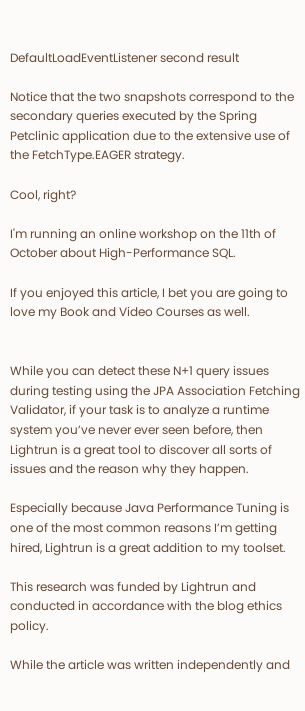DefaultLoadEventListener second result

Notice that the two snapshots correspond to the secondary queries executed by the Spring Petclinic application due to the extensive use of the FetchType.EAGER strategy.

Cool, right?

I'm running an online workshop on the 11th of October about High-Performance SQL.

If you enjoyed this article, I bet you are going to love my Book and Video Courses as well.


While you can detect these N+1 query issues during testing using the JPA Association Fetching Validator, if your task is to analyze a runtime system you’ve never ever seen before, then Lightrun is a great tool to discover all sorts of issues and the reason why they happen.

Especially because Java Performance Tuning is one of the most common reasons I’m getting hired, Lightrun is a great addition to my toolset.

This research was funded by Lightrun and conducted in accordance with the blog ethics policy.

While the article was written independently and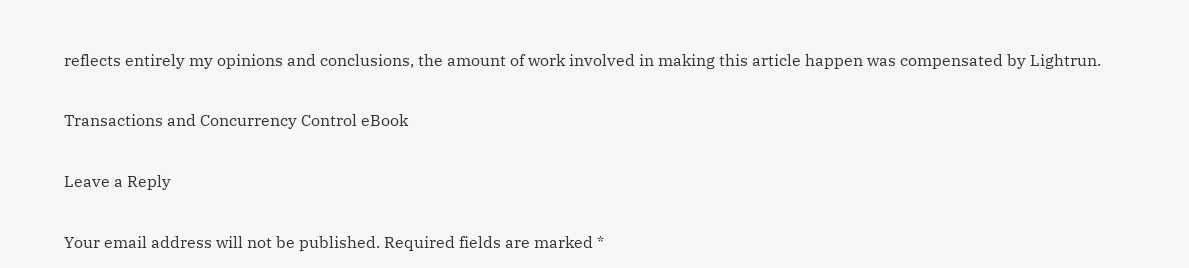reflects entirely my opinions and conclusions, the amount of work involved in making this article happen was compensated by Lightrun.

Transactions and Concurrency Control eBook

Leave a Reply

Your email address will not be published. Required fields are marked *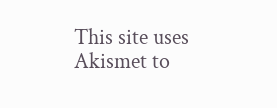This site uses Akismet to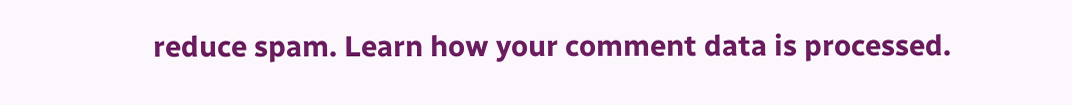reduce spam. Learn how your comment data is processed.